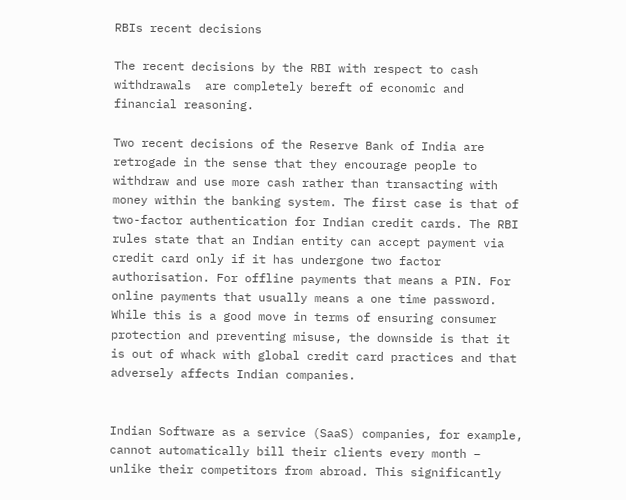RBIs recent decisions

The recent decisions by the RBI with respect to cash withdrawals  are completely bereft of economic and financial reasoning.

Two recent decisions of the Reserve Bank of India are retrogade in the sense that they encourage people to withdraw and use more cash rather than transacting with money within the banking system. The first case is that of two-factor authentication for Indian credit cards. The RBI rules state that an Indian entity can accept payment via credit card only if it has undergone two factor authorisation. For offline payments that means a PIN. For online payments that usually means a one time password. While this is a good move in terms of ensuring consumer protection and preventing misuse, the downside is that it is out of whack with global credit card practices and that adversely affects Indian companies.


Indian Software as a service (SaaS) companies, for example, cannot automatically bill their clients every month – unlike their competitors from abroad. This significantly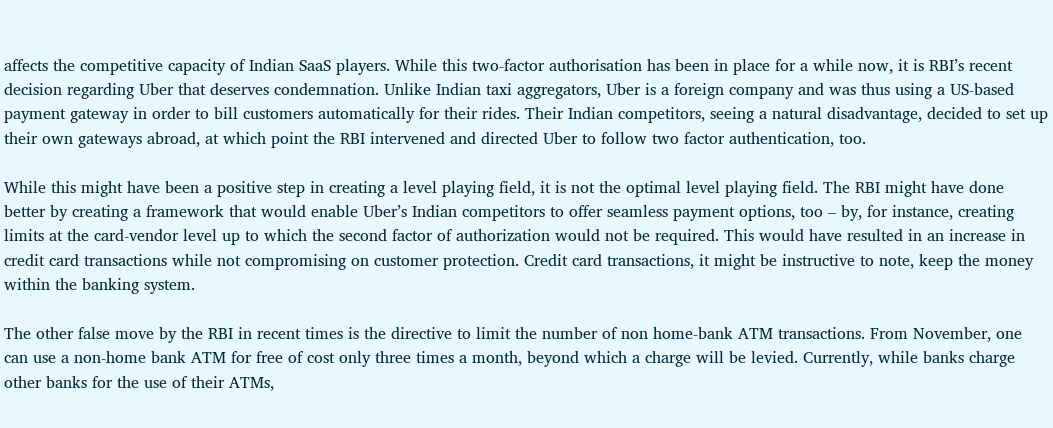affects the competitive capacity of Indian SaaS players. While this two-factor authorisation has been in place for a while now, it is RBI’s recent decision regarding Uber that deserves condemnation. Unlike Indian taxi aggregators, Uber is a foreign company and was thus using a US-based payment gateway in order to bill customers automatically for their rides. Their Indian competitors, seeing a natural disadvantage, decided to set up their own gateways abroad, at which point the RBI intervened and directed Uber to follow two factor authentication, too.

While this might have been a positive step in creating a level playing field, it is not the optimal level playing field. The RBI might have done better by creating a framework that would enable Uber’s Indian competitors to offer seamless payment options, too – by, for instance, creating limits at the card-vendor level up to which the second factor of authorization would not be required. This would have resulted in an increase in credit card transactions while not compromising on customer protection. Credit card transactions, it might be instructive to note, keep the money within the banking system.

The other false move by the RBI in recent times is the directive to limit the number of non home-bank ATM transactions. From November, one can use a non-home bank ATM for free of cost only three times a month, beyond which a charge will be levied. Currently, while banks charge other banks for the use of their ATMs,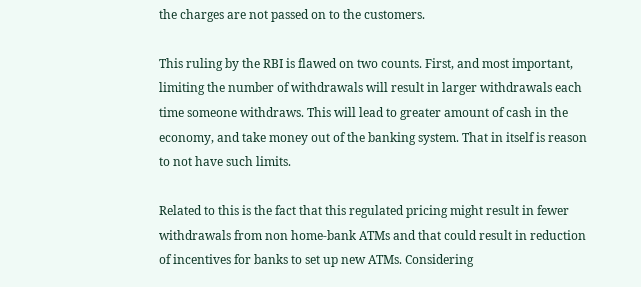the charges are not passed on to the customers.

This ruling by the RBI is flawed on two counts. First, and most important, limiting the number of withdrawals will result in larger withdrawals each time someone withdraws. This will lead to greater amount of cash in the economy, and take money out of the banking system. That in itself is reason to not have such limits.

Related to this is the fact that this regulated pricing might result in fewer withdrawals from non home-bank ATMs and that could result in reduction of incentives for banks to set up new ATMs. Considering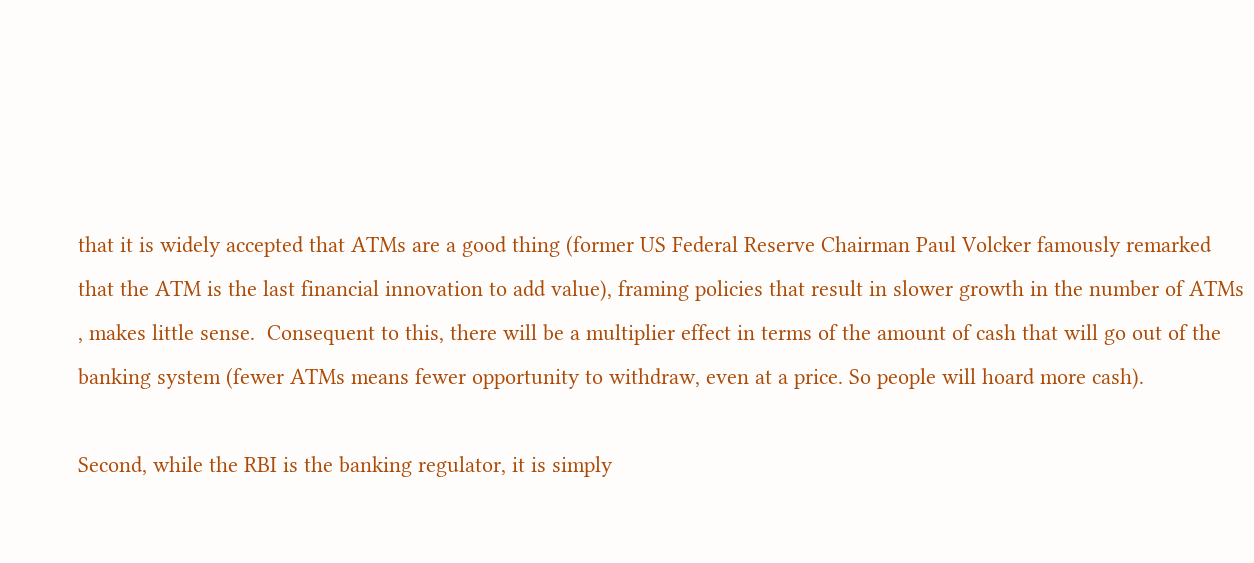that it is widely accepted that ATMs are a good thing (former US Federal Reserve Chairman Paul Volcker famously remarked that the ATM is the last financial innovation to add value), framing policies that result in slower growth in the number of ATMs , makes little sense.  Consequent to this, there will be a multiplier effect in terms of the amount of cash that will go out of the banking system (fewer ATMs means fewer opportunity to withdraw, even at a price. So people will hoard more cash).

Second, while the RBI is the banking regulator, it is simply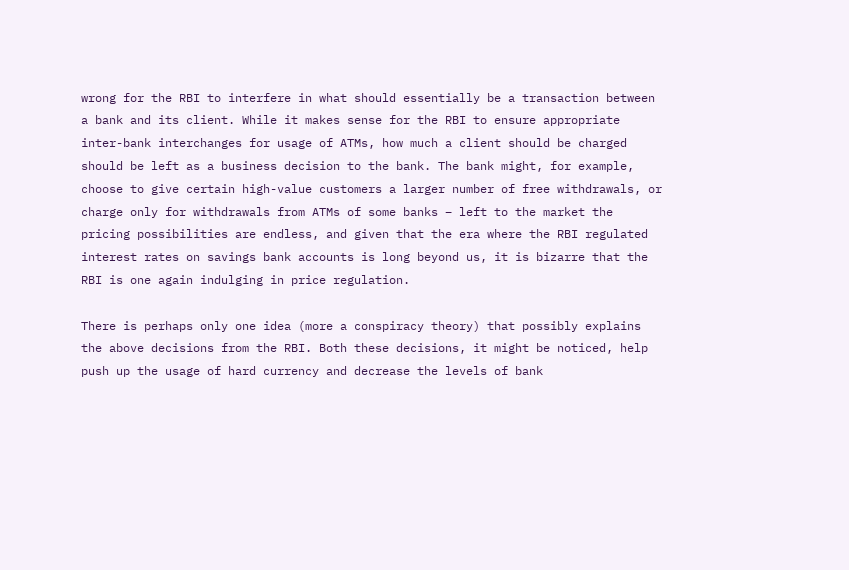wrong for the RBI to interfere in what should essentially be a transaction between a bank and its client. While it makes sense for the RBI to ensure appropriate inter-bank interchanges for usage of ATMs, how much a client should be charged should be left as a business decision to the bank. The bank might, for example, choose to give certain high-value customers a larger number of free withdrawals, or charge only for withdrawals from ATMs of some banks – left to the market the pricing possibilities are endless, and given that the era where the RBI regulated interest rates on savings bank accounts is long beyond us, it is bizarre that the RBI is one again indulging in price regulation.

There is perhaps only one idea (more a conspiracy theory) that possibly explains the above decisions from the RBI. Both these decisions, it might be noticed, help push up the usage of hard currency and decrease the levels of bank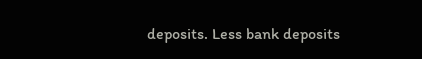deposits. Less bank deposits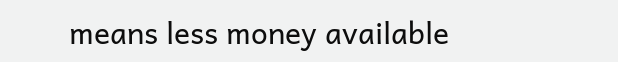means less money available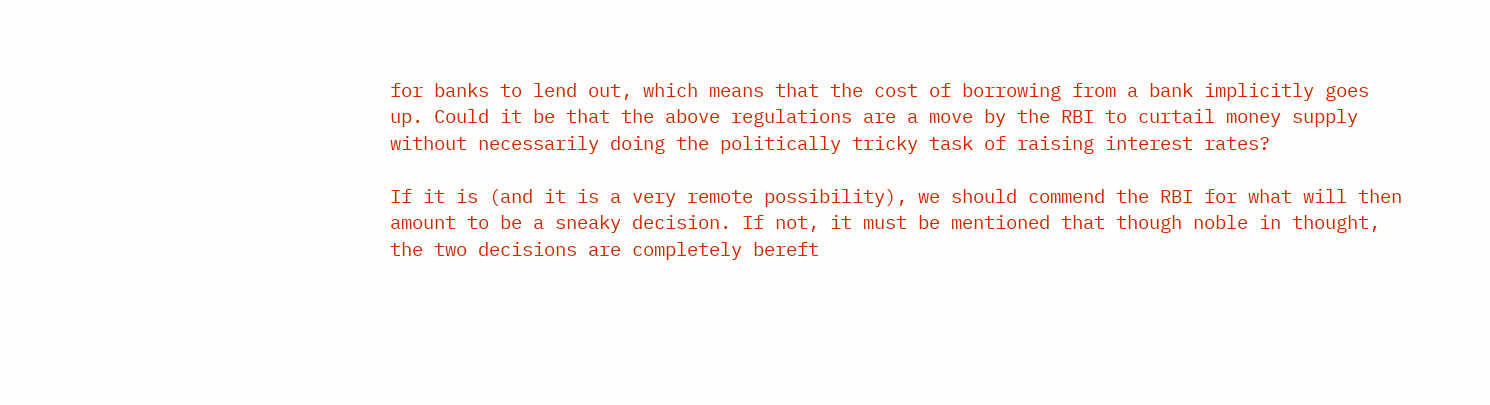for banks to lend out, which means that the cost of borrowing from a bank implicitly goes up. Could it be that the above regulations are a move by the RBI to curtail money supply without necessarily doing the politically tricky task of raising interest rates?

If it is (and it is a very remote possibility), we should commend the RBI for what will then amount to be a sneaky decision. If not, it must be mentioned that though noble in thought, the two decisions are completely bereft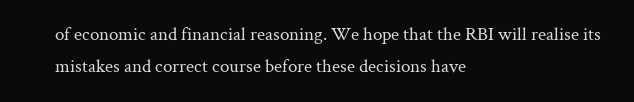of economic and financial reasoning. We hope that the RBI will realise its mistakes and correct course before these decisions have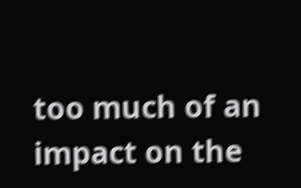too much of an impact on the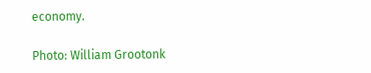economy.

Photo: William Grootonk